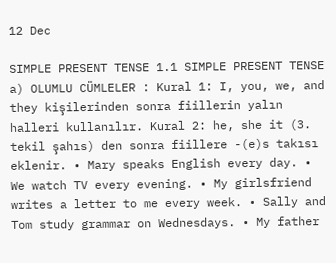12 Dec

SIMPLE PRESENT TENSE 1.1 SIMPLE PRESENT TENSE a) OLUMLU CÜMLELER : Kural 1: I, you, we, and they kişilerinden sonra fiillerin yalın halleri kullanılır. Kural 2: he, she it (3. tekil şahıs) den sonra fiillere -(e)s takısı eklenir. • Mary speaks English every day. • We watch TV every evening. • My girlsfriend writes a letter to me every week. • Sally and Tom study grammar on Wednesdays. • My father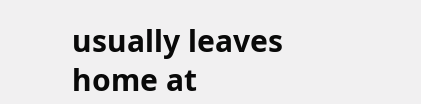usually leaves home at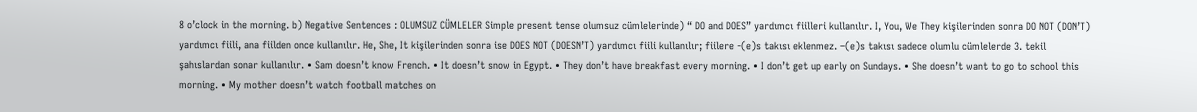8 o’clock in the morning. b) Negative Sentences : OLUMSUZ CÜMLELER Simple present tense olumsuz cümlelerinde) “ DO and DOES” yardımcı fiilleri kullanılır. I, You, We They kişilerinden sonra DO NOT (DON’T) yardımcı fiili, ana fiilden once kullanılır. He, She, It kişilerinden sonra ise DOES NOT (DOESN’T) yardımcı fiili kullanılır; fiilere -(e)s takısı eklenmez. –(e)s takısı sadece olumlu cümlelerde 3. tekil şahıslardan sonar kullanılır. • Sam doesn’t know French. • It doesn’t snow in Egypt. • They don’t have breakfast every morning. • I don’t get up early on Sundays. • She doesn’t want to go to school this morning. • My mother doesn’t watch football matches on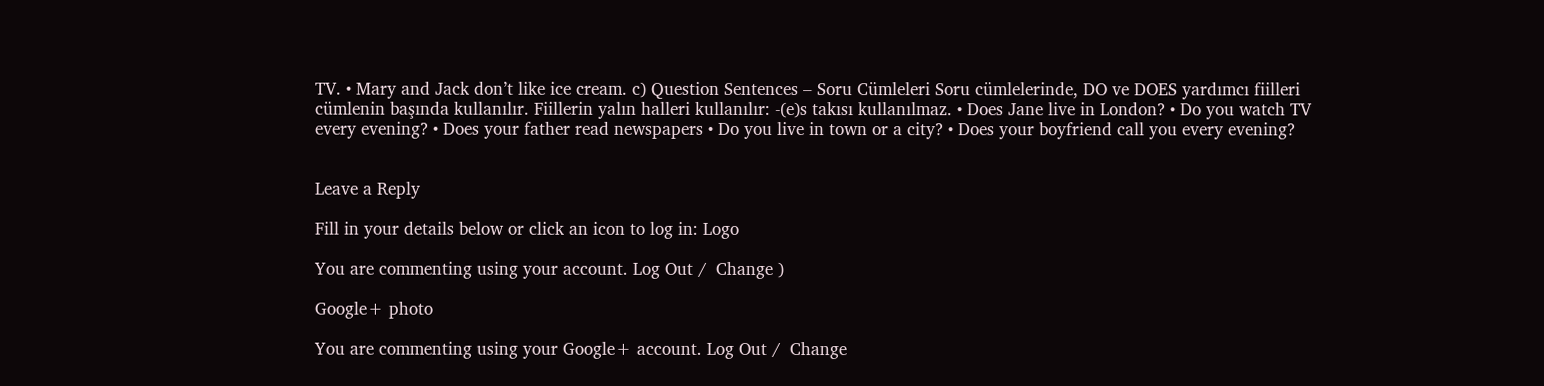TV. • Mary and Jack don’t like ice cream. c) Question Sentences – Soru Cümleleri Soru cümlelerinde, DO ve DOES yardımcı fiilleri cümlenin başında kullanılır. Fiillerin yalın halleri kullanılır: -(e)s takısı kullanılmaz. • Does Jane live in London? • Do you watch TV every evening? • Does your father read newspapers • Do you live in town or a city? • Does your boyfriend call you every evening?


Leave a Reply

Fill in your details below or click an icon to log in: Logo

You are commenting using your account. Log Out /  Change )

Google+ photo

You are commenting using your Google+ account. Log Out /  Change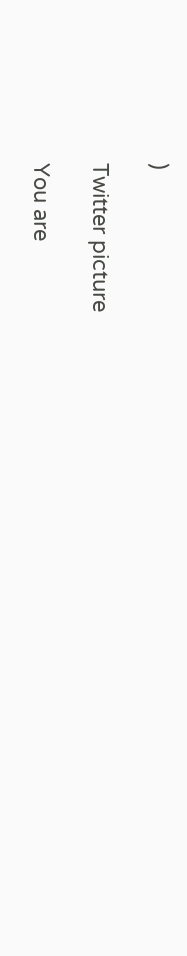)

Twitter picture

You are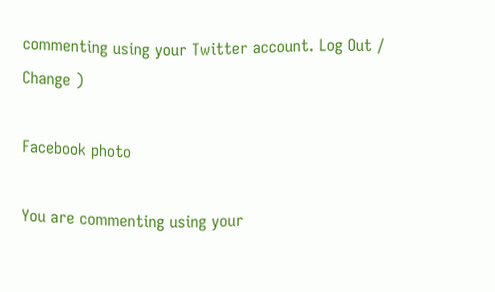commenting using your Twitter account. Log Out /  Change )

Facebook photo

You are commenting using your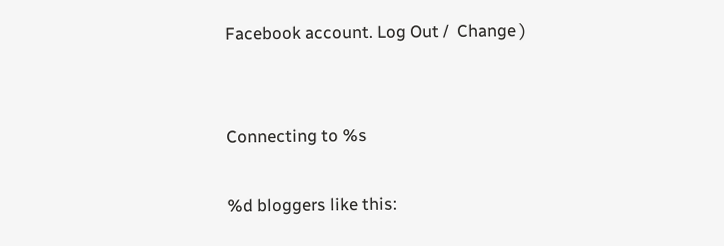Facebook account. Log Out /  Change )


Connecting to %s

%d bloggers like this: